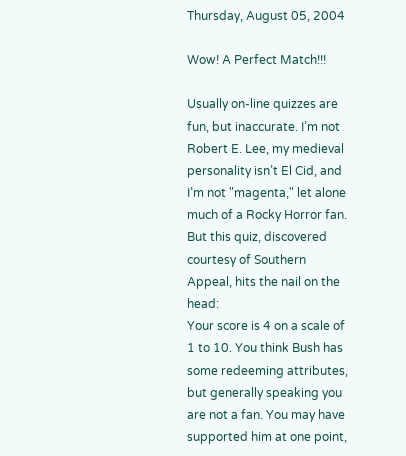Thursday, August 05, 2004

Wow! A Perfect Match!!!

Usually on-line quizzes are fun, but inaccurate. I’m not Robert E. Lee, my medieval personality isn’t El Cid, and I’m not "magenta," let alone much of a Rocky Horror fan. But this quiz, discovered courtesy of Southern Appeal, hits the nail on the head:
Your score is 4 on a scale of 1 to 10. You think Bush has some redeeming attributes, but generally speaking you are not a fan. You may have supported him at one point,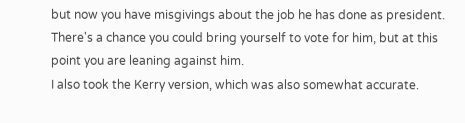but now you have misgivings about the job he has done as president. There's a chance you could bring yourself to vote for him, but at this point you are leaning against him.
I also took the Kerry version, which was also somewhat accurate.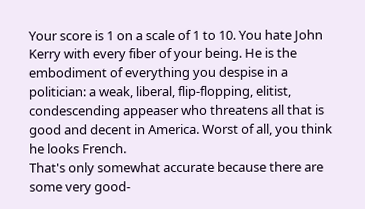Your score is 1 on a scale of 1 to 10. You hate John Kerry with every fiber of your being. He is the embodiment of everything you despise in a politician: a weak, liberal, flip-flopping, elitist, condescending appeaser who threatens all that is good and decent in America. Worst of all, you think he looks French.
That's only somewhat accurate because there are some very good-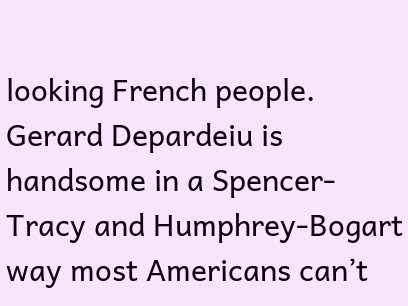looking French people. Gerard Depardeiu is handsome in a Spencer-Tracy and Humphrey-Bogart way most Americans can’t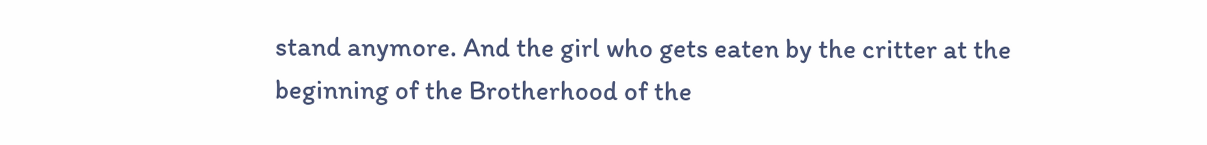stand anymore. And the girl who gets eaten by the critter at the beginning of the Brotherhood of the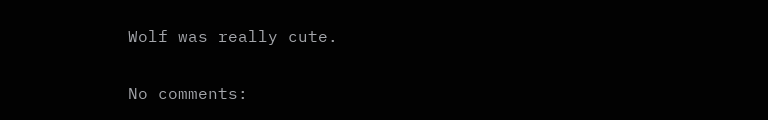Wolf was really cute.

No comments: